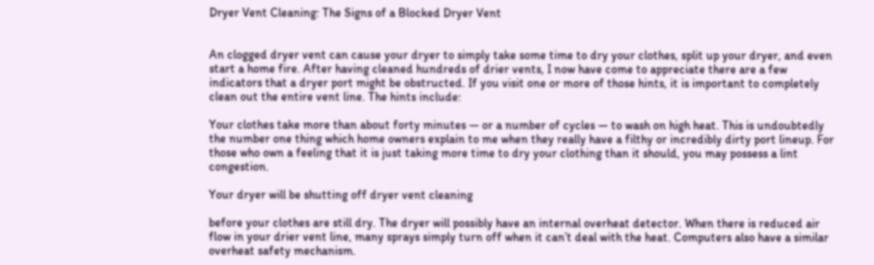Dryer Vent Cleaning: The Signs of a Blocked Dryer Vent


An clogged dryer vent can cause your dryer to simply take some time to dry your clothes, split up your dryer, and even start a home fire. After having cleaned hundreds of drier vents, I now have come to appreciate there are a few indicators that a dryer port might be obstructed. If you visit one or more of those hints, it is important to completely clean out the entire vent line. The hints include:

Your clothes take more than about forty minutes — or a number of cycles — to wash on high heat. This is undoubtedly the number one thing which home owners explain to me when they really have a filthy or incredibly dirty port lineup. For those who own a feeling that it is just taking more time to dry your clothing than it should, you may possess a lint congestion.

Your dryer will be shutting off dryer vent cleaning

before your clothes are still dry. The dryer will possibly have an internal overheat detector. When there is reduced air flow in your drier vent line, many sprays simply turn off when it can’t deal with the heat. Computers also have a similar overheat safety mechanism.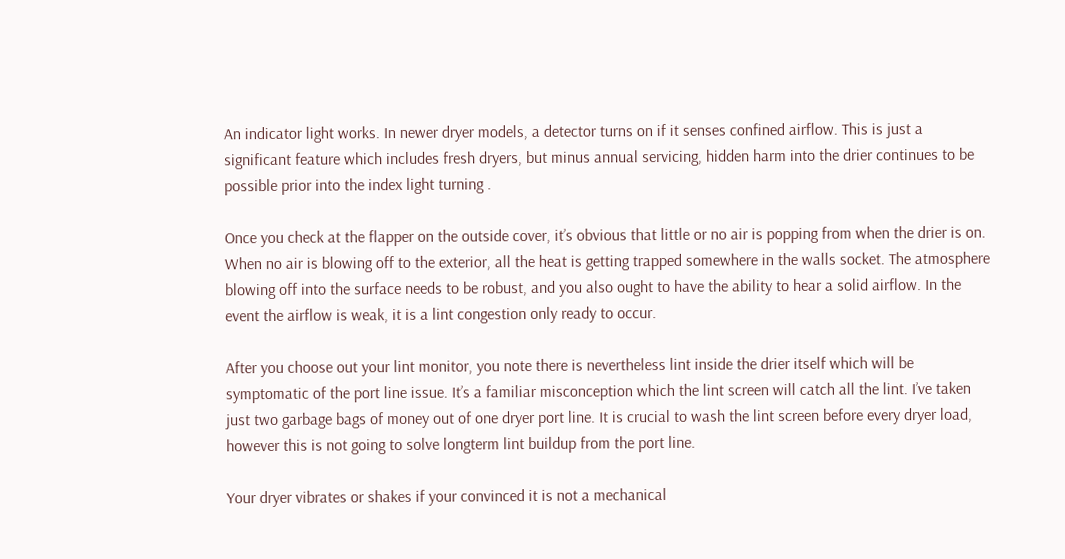An indicator light works. In newer dryer models, a detector turns on if it senses confined airflow. This is just a significant feature which includes fresh dryers, but minus annual servicing, hidden harm into the drier continues to be possible prior into the index light turning .

Once you check at the flapper on the outside cover, it’s obvious that little or no air is popping from when the drier is on. When no air is blowing off to the exterior, all the heat is getting trapped somewhere in the walls socket. The atmosphere blowing off into the surface needs to be robust, and you also ought to have the ability to hear a solid airflow. In the event the airflow is weak, it is a lint congestion only ready to occur.

After you choose out your lint monitor, you note there is nevertheless lint inside the drier itself which will be symptomatic of the port line issue. It’s a familiar misconception which the lint screen will catch all the lint. I’ve taken just two garbage bags of money out of one dryer port line. It is crucial to wash the lint screen before every dryer load, however this is not going to solve longterm lint buildup from the port line.

Your dryer vibrates or shakes if your convinced it is not a mechanical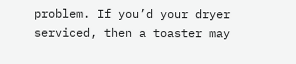problem. If you’d your dryer serviced, then a toaster may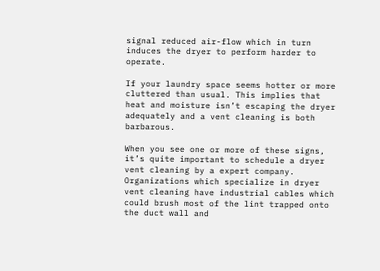signal reduced air-flow which in turn induces the dryer to perform harder to operate.

If your laundry space seems hotter or more cluttered than usual. This implies that heat and moisture isn’t escaping the dryer adequately and a vent cleaning is both barbarous.

When you see one or more of these signs, it’s quite important to schedule a dryer vent cleaning by a expert company. Organizations which specialize in dryer vent cleaning have industrial cables which could brush most of the lint trapped onto the duct wall and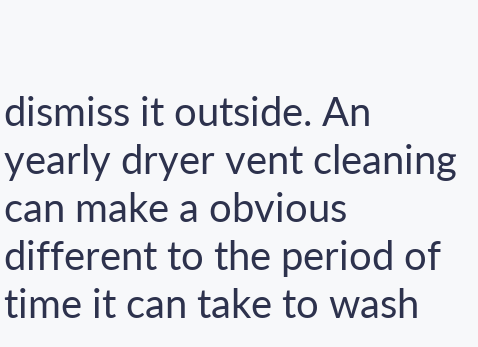dismiss it outside. An yearly dryer vent cleaning can make a obvious different to the period of time it can take to wash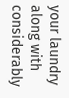your laundry along with considerably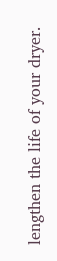lengthen the life of your dryer.